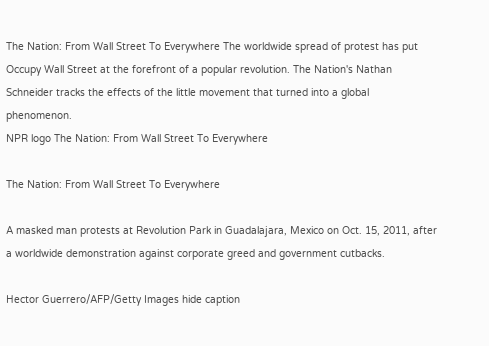The Nation: From Wall Street To Everywhere The worldwide spread of protest has put Occupy Wall Street at the forefront of a popular revolution. The Nation's Nathan Schneider tracks the effects of the little movement that turned into a global phenomenon.
NPR logo The Nation: From Wall Street To Everywhere

The Nation: From Wall Street To Everywhere

A masked man protests at Revolution Park in Guadalajara, Mexico on Oct. 15, 2011, after a worldwide demonstration against corporate greed and government cutbacks.

Hector Guerrero/AFP/Getty Images hide caption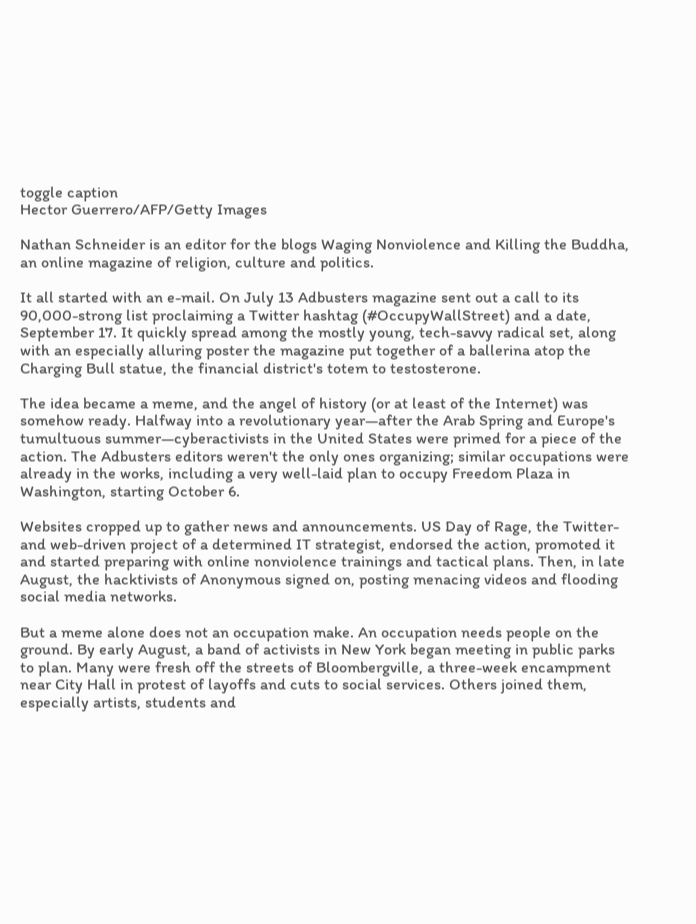toggle caption
Hector Guerrero/AFP/Getty Images

Nathan Schneider is an editor for the blogs Waging Nonviolence and Killing the Buddha, an online magazine of religion, culture and politics.

It all started with an e-mail. On July 13 Adbusters magazine sent out a call to its 90,000-strong list proclaiming a Twitter hashtag (#OccupyWallStreet) and a date, September 17. It quickly spread among the mostly young, tech-savvy radical set, along with an especially alluring poster the magazine put together of a ballerina atop the Charging Bull statue, the financial district's totem to testosterone.

The idea became a meme, and the angel of history (or at least of the Internet) was somehow ready. Halfway into a revolutionary year—after the Arab Spring and Europe's tumultuous summer—cyberactivists in the United States were primed for a piece of the action. The Adbusters editors weren't the only ones organizing; similar occupations were already in the works, including a very well-laid plan to occupy Freedom Plaza in Washington, starting October 6.

Websites cropped up to gather news and announcements. US Day of Rage, the Twitter- and web-driven project of a determined IT strategist, endorsed the action, promoted it and started preparing with online nonviolence trainings and tactical plans. Then, in late August, the hacktivists of Anonymous signed on, posting menacing videos and flooding social media networks.

But a meme alone does not an occupation make. An occupation needs people on the ground. By early August, a band of activists in New York began meeting in public parks to plan. Many were fresh off the streets of Bloombergville, a three-week encampment near City Hall in protest of layoffs and cuts to social services. Others joined them, especially artists, students and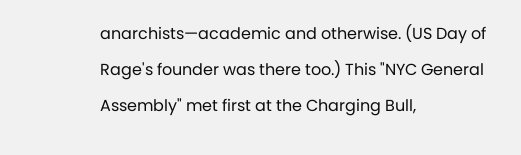anarchists—academic and otherwise. (US Day of Rage's founder was there too.) This "NYC General Assembly" met first at the Charging Bull,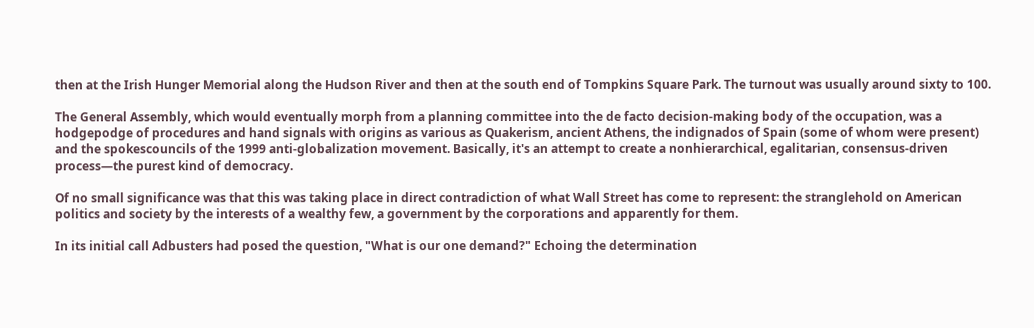then at the Irish Hunger Memorial along the Hudson River and then at the south end of Tompkins Square Park. The turnout was usually around sixty to 100.

The General Assembly, which would eventually morph from a planning committee into the de facto decision-making body of the occupation, was a hodgepodge of procedures and hand signals with origins as various as Quakerism, ancient Athens, the indignados of Spain (some of whom were present) and the spokescouncils of the 1999 anti-globalization movement. Basically, it's an attempt to create a nonhierarchical, egalitarian, consensus-driven process—the purest kind of democracy.

Of no small significance was that this was taking place in direct contradiction of what Wall Street has come to represent: the stranglehold on American politics and society by the interests of a wealthy few, a government by the corporations and apparently for them.

In its initial call Adbusters had posed the question, "What is our one demand?" Echoing the determination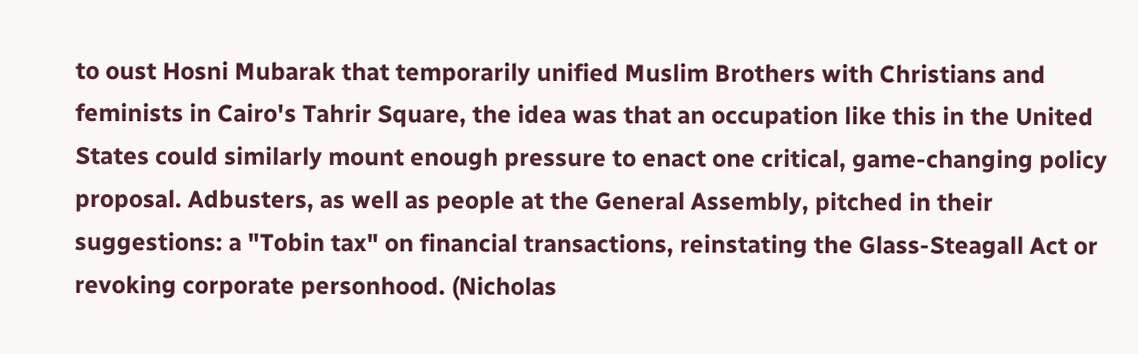to oust Hosni Mubarak that temporarily unified Muslim Brothers with Christians and feminists in Cairo's Tahrir Square, the idea was that an occupation like this in the United States could similarly mount enough pressure to enact one critical, game-changing policy proposal. Adbusters, as well as people at the General Assembly, pitched in their suggestions: a "Tobin tax" on financial transactions, reinstating the Glass-Steagall Act or revoking corporate personhood. (Nicholas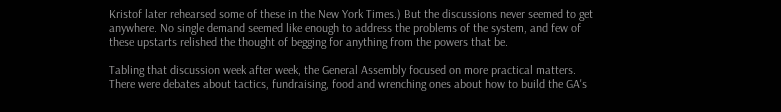Kristof later rehearsed some of these in the New York Times.) But the discussions never seemed to get anywhere. No single demand seemed like enough to address the problems of the system, and few of these upstarts relished the thought of begging for anything from the powers that be.

Tabling that discussion week after week, the General Assembly focused on more practical matters. There were debates about tactics, fundraising, food and wrenching ones about how to build the GA's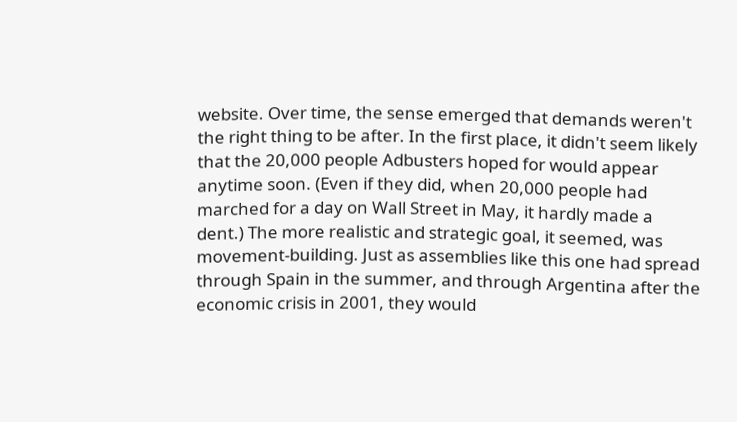website. Over time, the sense emerged that demands weren't the right thing to be after. In the first place, it didn't seem likely that the 20,000 people Adbusters hoped for would appear anytime soon. (Even if they did, when 20,000 people had marched for a day on Wall Street in May, it hardly made a dent.) The more realistic and strategic goal, it seemed, was movement-building. Just as assemblies like this one had spread through Spain in the summer, and through Argentina after the economic crisis in 2001, they would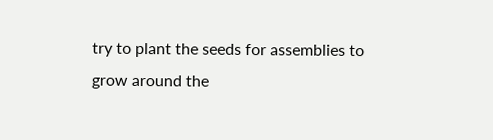try to plant the seeds for assemblies to grow around the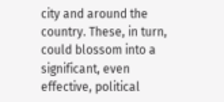city and around the country. These, in turn, could blossom into a significant, even effective, political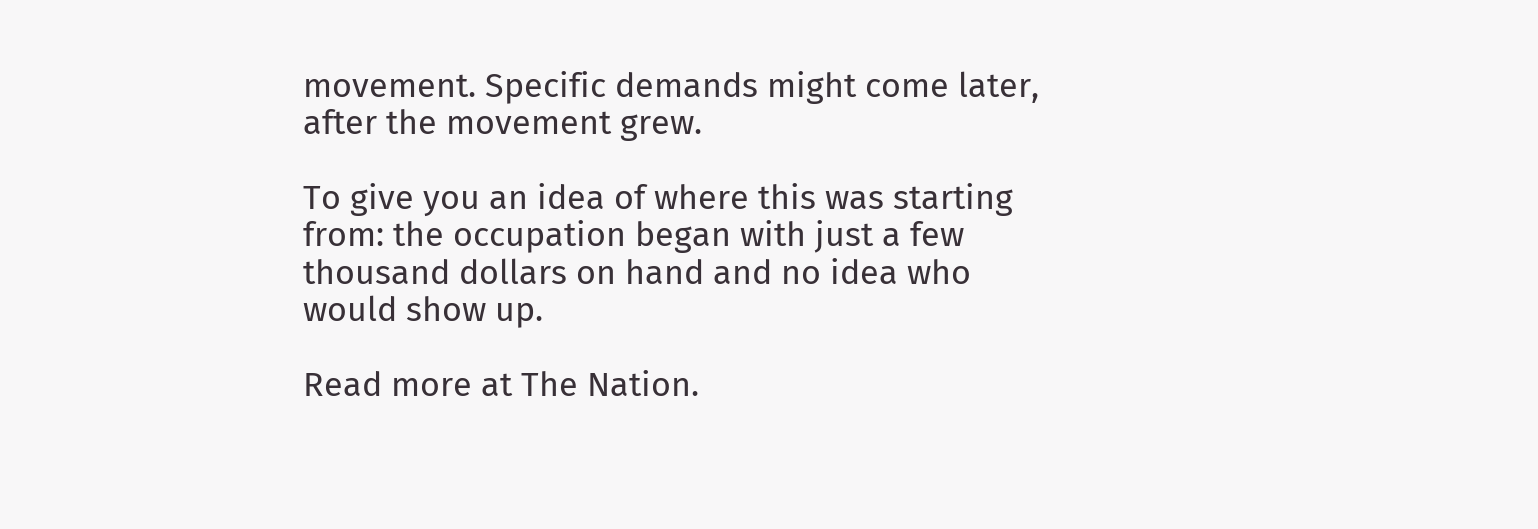movement. Specific demands might come later, after the movement grew.

To give you an idea of where this was starting from: the occupation began with just a few thousand dollars on hand and no idea who would show up.

Read more at The Nation.